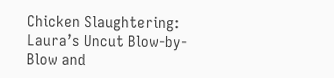Chicken Slaughtering: Laura’s Uncut Blow-by-Blow and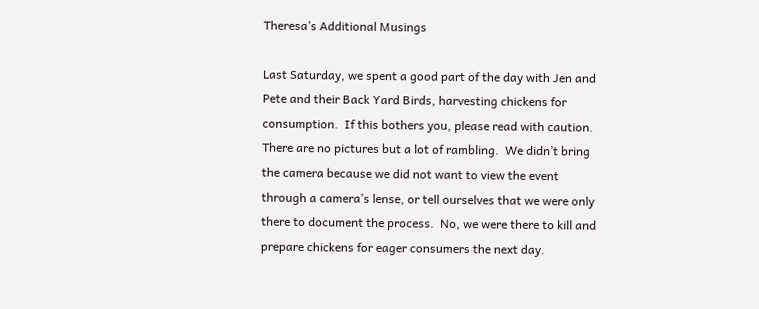Theresa’s Additional Musings

Last Saturday, we spent a good part of the day with Jen and Pete and their Back Yard Birds, harvesting chickens for consumption.  If this bothers you, please read with caution.  There are no pictures but a lot of rambling.  We didn’t bring the camera because we did not want to view the event through a camera’s lense, or tell ourselves that we were only there to document the process.  No, we were there to kill and prepare chickens for eager consumers the next day.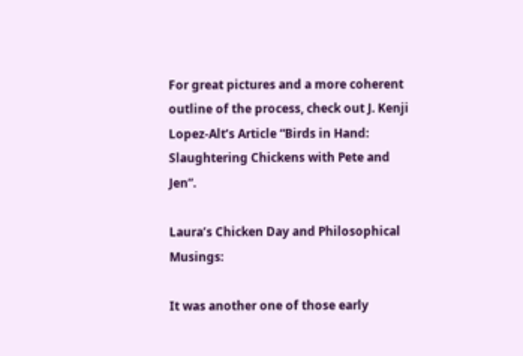For great pictures and a more coherent outline of the process, check out J. Kenji Lopez-Alt’s Article “Birds in Hand: Slaughtering Chickens with Pete and Jen”.

Laura’s Chicken Day and Philosophical Musings:

It was another one of those early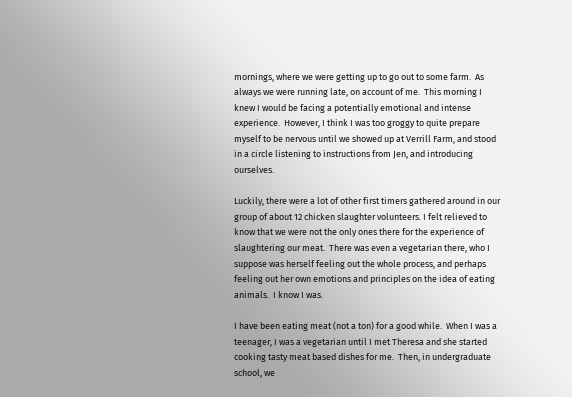mornings, where we were getting up to go out to some farm.  As always we were running late, on account of me.  This morning I knew I would be facing a potentially emotional and intense experience.  However, I think I was too groggy to quite prepare myself to be nervous until we showed up at Verrill Farm, and stood in a circle listening to instructions from Jen, and introducing ourselves.

Luckily, there were a lot of other first timers gathered around in our group of about 12 chicken slaughter volunteers. I felt relieved to know that we were not the only ones there for the experience of slaughtering our meat.  There was even a vegetarian there, who I suppose was herself feeling out the whole process, and perhaps feeling out her own emotions and principles on the idea of eating animals.  I know I was.

I have been eating meat (not a ton) for a good while.  When I was a teenager, I was a vegetarian until I met Theresa and she started cooking tasty meat based dishes for me.  Then, in undergraduate school, we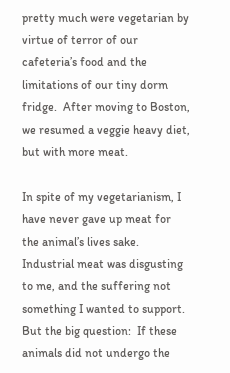pretty much were vegetarian by virtue of terror of our cafeteria’s food and the limitations of our tiny dorm fridge.  After moving to Boston, we resumed a veggie heavy diet, but with more meat.

In spite of my vegetarianism, I have never gave up meat for the animal’s lives sake.  Industrial meat was disgusting to me, and the suffering not something I wanted to support.  But the big question:  If these animals did not undergo the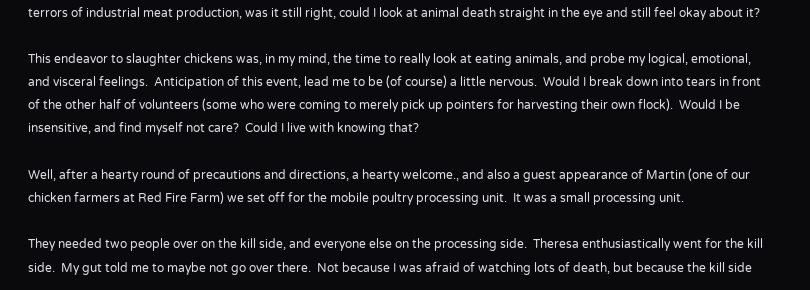terrors of industrial meat production, was it still right, could I look at animal death straight in the eye and still feel okay about it?

This endeavor to slaughter chickens was, in my mind, the time to really look at eating animals, and probe my logical, emotional, and visceral feelings.  Anticipation of this event, lead me to be (of course) a little nervous.  Would I break down into tears in front of the other half of volunteers (some who were coming to merely pick up pointers for harvesting their own flock).  Would I be insensitive, and find myself not care?  Could I live with knowing that?

Well, after a hearty round of precautions and directions, a hearty welcome., and also a guest appearance of Martin (one of our chicken farmers at Red Fire Farm) we set off for the mobile poultry processing unit.  It was a small processing unit.

They needed two people over on the kill side, and everyone else on the processing side.  Theresa enthusiastically went for the kill side.  My gut told me to maybe not go over there.  Not because I was afraid of watching lots of death, but because the kill side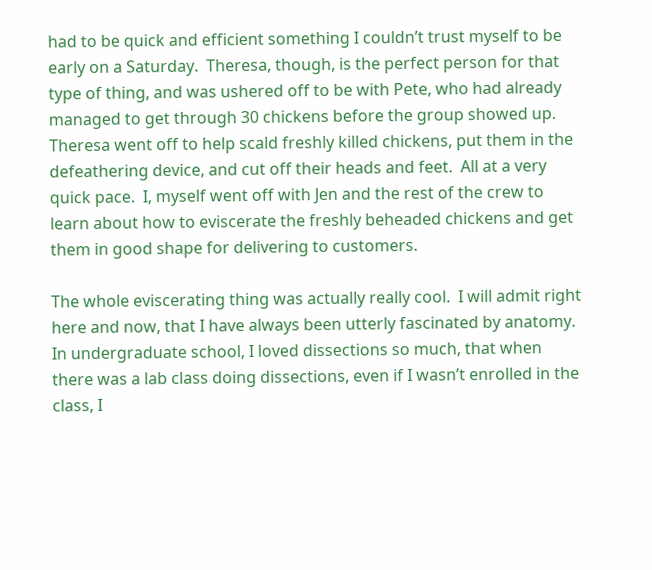had to be quick and efficient something I couldn’t trust myself to be early on a Saturday.  Theresa, though, is the perfect person for that type of thing, and was ushered off to be with Pete, who had already managed to get through 30 chickens before the group showed up. Theresa went off to help scald freshly killed chickens, put them in the defeathering device, and cut off their heads and feet.  All at a very quick pace.  I, myself went off with Jen and the rest of the crew to learn about how to eviscerate the freshly beheaded chickens and get them in good shape for delivering to customers.

The whole eviscerating thing was actually really cool.  I will admit right here and now, that I have always been utterly fascinated by anatomy.  In undergraduate school, I loved dissections so much, that when there was a lab class doing dissections, even if I wasn’t enrolled in the class, I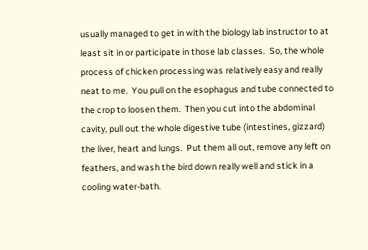usually managed to get in with the biology lab instructor to at least sit in or participate in those lab classes.  So, the whole process of chicken processing was relatively easy and really neat to me.  You pull on the esophagus and tube connected to the crop to loosen them.  Then you cut into the abdominal cavity, pull out the whole digestive tube (intestines, gizzard) the liver, heart and lungs.  Put them all out, remove any left on feathers, and wash the bird down really well and stick in a cooling water-bath.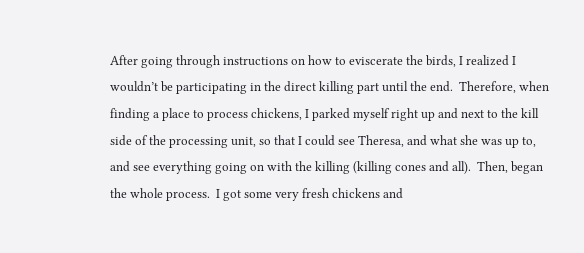After going through instructions on how to eviscerate the birds, I realized I wouldn’t be participating in the direct killing part until the end.  Therefore, when finding a place to process chickens, I parked myself right up and next to the kill side of the processing unit, so that I could see Theresa, and what she was up to, and see everything going on with the killing (killing cones and all).  Then, began the whole process.  I got some very fresh chickens and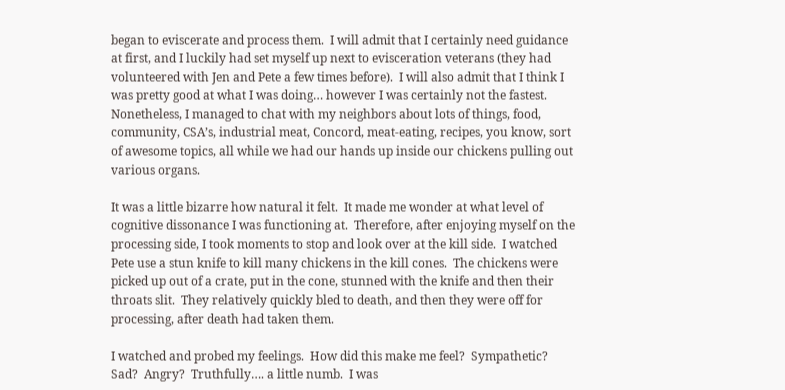began to eviscerate and process them.  I will admit that I certainly need guidance at first, and I luckily had set myself up next to evisceration veterans (they had volunteered with Jen and Pete a few times before).  I will also admit that I think I was pretty good at what I was doing… however I was certainly not the fastest.  Nonetheless, I managed to chat with my neighbors about lots of things, food, community, CSA’s, industrial meat, Concord, meat-eating, recipes, you know, sort of awesome topics, all while we had our hands up inside our chickens pulling out various organs.

It was a little bizarre how natural it felt.  It made me wonder at what level of cognitive dissonance I was functioning at.  Therefore, after enjoying myself on the processing side, I took moments to stop and look over at the kill side.  I watched Pete use a stun knife to kill many chickens in the kill cones.  The chickens were picked up out of a crate, put in the cone, stunned with the knife and then their throats slit.  They relatively quickly bled to death, and then they were off for processing, after death had taken them.

I watched and probed my feelings.  How did this make me feel?  Sympathetic?  Sad?  Angry?  Truthfully…. a little numb.  I was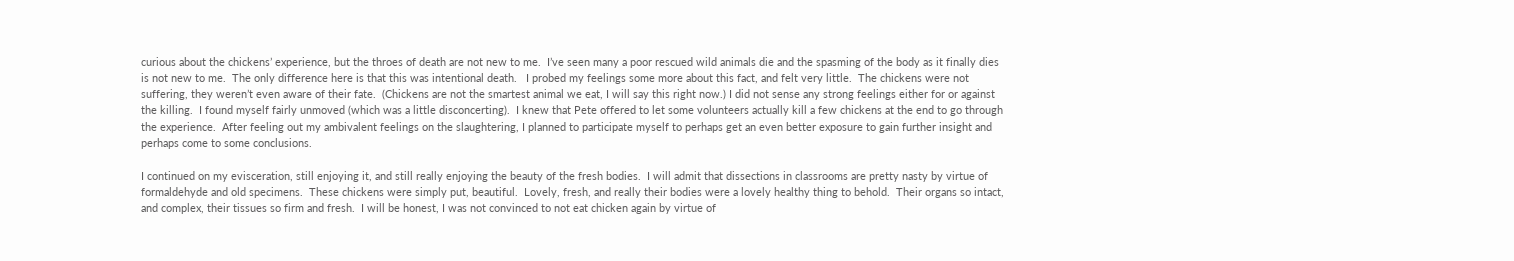curious about the chickens’ experience, but the throes of death are not new to me.  I’ve seen many a poor rescued wild animals die and the spasming of the body as it finally dies is not new to me.  The only difference here is that this was intentional death.   I probed my feelings some more about this fact, and felt very little.  The chickens were not suffering, they weren’t even aware of their fate.  (Chickens are not the smartest animal we eat, I will say this right now.) I did not sense any strong feelings either for or against the killing.  I found myself fairly unmoved (which was a little disconcerting).  I knew that Pete offered to let some volunteers actually kill a few chickens at the end to go through the experience.  After feeling out my ambivalent feelings on the slaughtering, I planned to participate myself to perhaps get an even better exposure to gain further insight and perhaps come to some conclusions.

I continued on my evisceration, still enjoying it, and still really enjoying the beauty of the fresh bodies.  I will admit that dissections in classrooms are pretty nasty by virtue of formaldehyde and old specimens.  These chickens were simply put, beautiful.  Lovely, fresh, and really their bodies were a lovely healthy thing to behold.  Their organs so intact, and complex, their tissues so firm and fresh.  I will be honest, I was not convinced to not eat chicken again by virtue of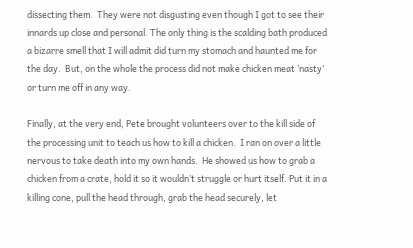dissecting them.  They were not disgusting even though I got to see their innards up close and personal. The only thing is the scalding bath produced a bizarre smell that I will admit did turn my stomach and haunted me for the day.  But, on the whole the process did not make chicken meat ‘nasty’ or turn me off in any way.

Finally, at the very end, Pete brought volunteers over to the kill side of the processing unit to teach us how to kill a chicken.  I ran on over a little nervous to take death into my own hands.  He showed us how to grab a chicken from a crate, hold it so it wouldn’t struggle or hurt itself. Put it in a killing cone, pull the head through, grab the head securely, let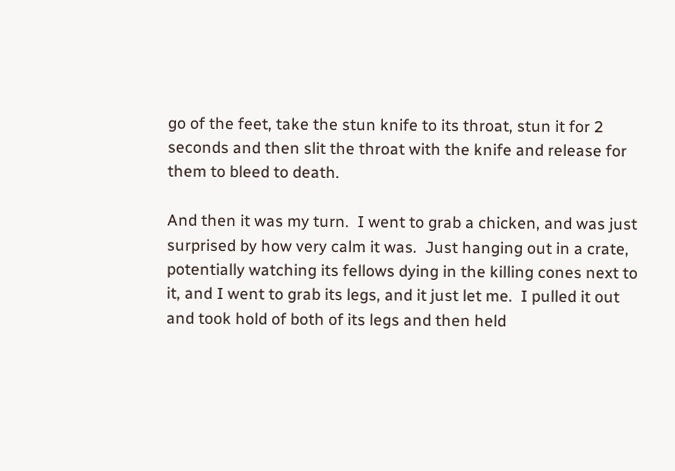go of the feet, take the stun knife to its throat, stun it for 2 seconds and then slit the throat with the knife and release for them to bleed to death.

And then it was my turn.  I went to grab a chicken, and was just surprised by how very calm it was.  Just hanging out in a crate, potentially watching its fellows dying in the killing cones next to it, and I went to grab its legs, and it just let me.  I pulled it out and took hold of both of its legs and then held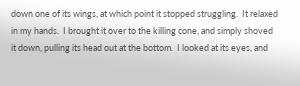down one of its wings, at which point it stopped struggling.  It relaxed in my hands.  I brought it over to the killing cone, and simply shoved it down, pulling its head out at the bottom.  I looked at its eyes, and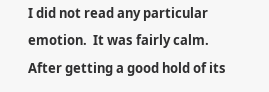I did not read any particular emotion.  It was fairly calm.  After getting a good hold of its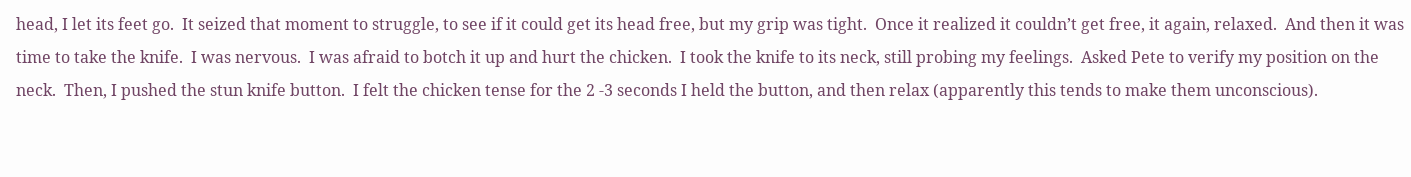head, I let its feet go.  It seized that moment to struggle, to see if it could get its head free, but my grip was tight.  Once it realized it couldn’t get free, it again, relaxed.  And then it was time to take the knife.  I was nervous.  I was afraid to botch it up and hurt the chicken.  I took the knife to its neck, still probing my feelings.  Asked Pete to verify my position on the neck.  Then, I pushed the stun knife button.  I felt the chicken tense for the 2 -3 seconds I held the button, and then relax (apparently this tends to make them unconscious).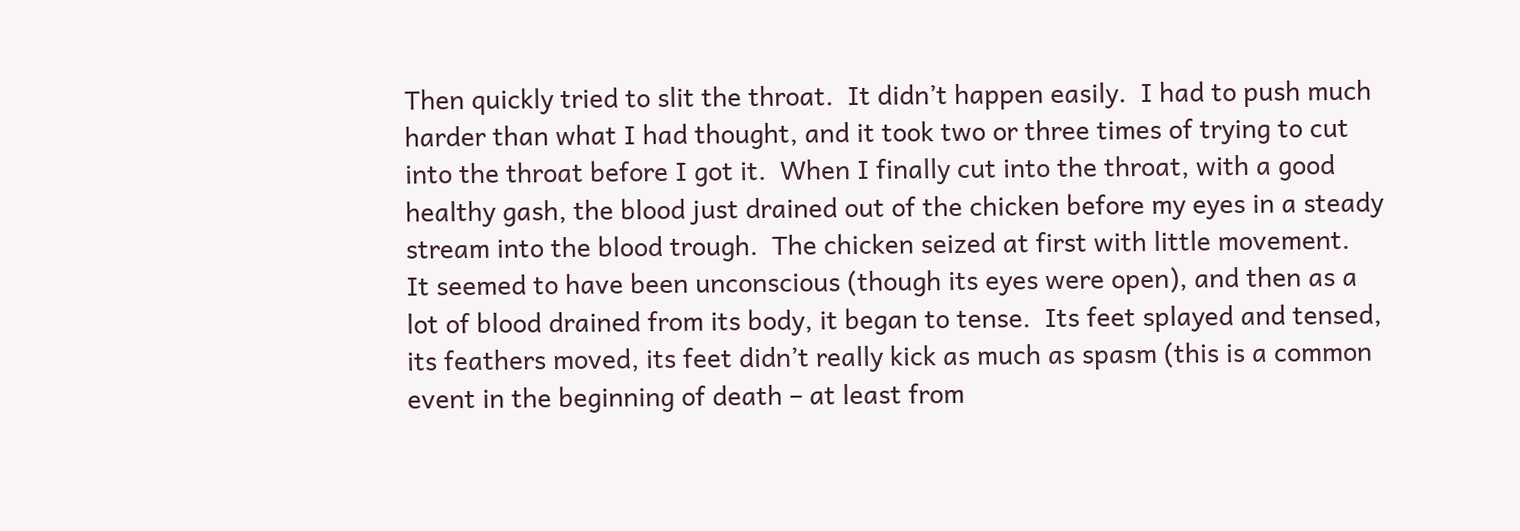Then quickly tried to slit the throat.  It didn’t happen easily.  I had to push much harder than what I had thought, and it took two or three times of trying to cut into the throat before I got it.  When I finally cut into the throat, with a good healthy gash, the blood just drained out of the chicken before my eyes in a steady stream into the blood trough.  The chicken seized at first with little movement.  It seemed to have been unconscious (though its eyes were open), and then as a lot of blood drained from its body, it began to tense.  Its feet splayed and tensed, its feathers moved, its feet didn’t really kick as much as spasm (this is a common event in the beginning of death – at least from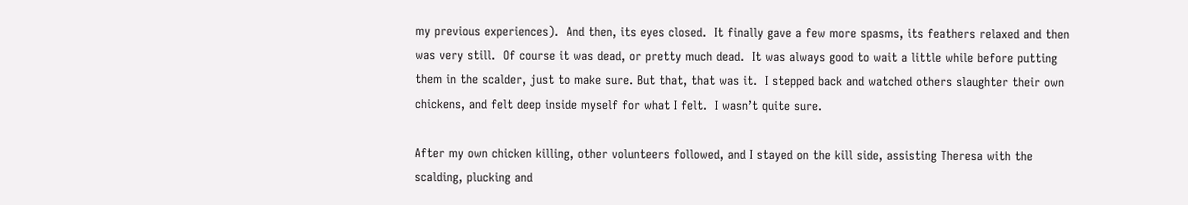my previous experiences).  And then, its eyes closed.  It finally gave a few more spasms, its feathers relaxed and then was very still.  Of course it was dead, or pretty much dead.  It was always good to wait a little while before putting them in the scalder, just to make sure. But that, that was it.  I stepped back and watched others slaughter their own chickens, and felt deep inside myself for what I felt.  I wasn’t quite sure.

After my own chicken killing, other volunteers followed, and I stayed on the kill side, assisting Theresa with the scalding, plucking and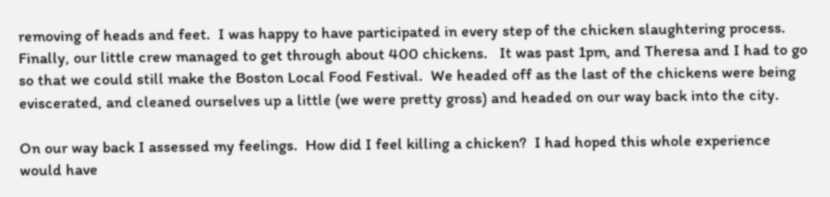removing of heads and feet.  I was happy to have participated in every step of the chicken slaughtering process. Finally, our little crew managed to get through about 400 chickens.   It was past 1pm, and Theresa and I had to go so that we could still make the Boston Local Food Festival.  We headed off as the last of the chickens were being eviscerated, and cleaned ourselves up a little (we were pretty gross) and headed on our way back into the city.

On our way back I assessed my feelings.  How did I feel killing a chicken?  I had hoped this whole experience would have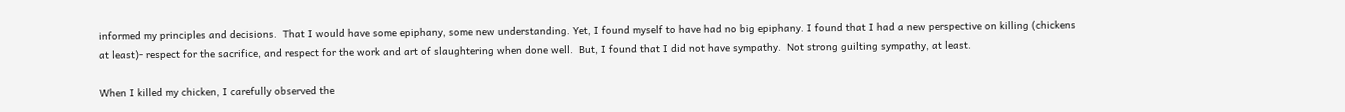informed my principles and decisions.  That I would have some epiphany, some new understanding. Yet, I found myself to have had no big epiphany. I found that I had a new perspective on killing (chickens at least)- respect for the sacrifice, and respect for the work and art of slaughtering when done well.  But, I found that I did not have sympathy.  Not strong guilting sympathy, at least.

When I killed my chicken, I carefully observed the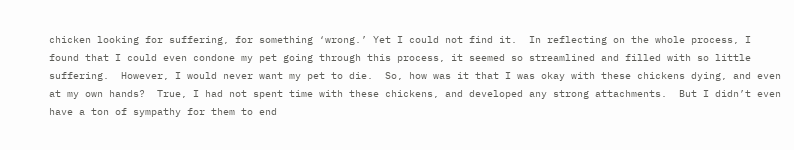chicken looking for suffering, for something ‘wrong.’ Yet I could not find it.  In reflecting on the whole process, I found that I could even condone my pet going through this process, it seemed so streamlined and filled with so little suffering.  However, I would never want my pet to die.  So, how was it that I was okay with these chickens dying, and even at my own hands?  True, I had not spent time with these chickens, and developed any strong attachments.  But I didn’t even have a ton of sympathy for them to end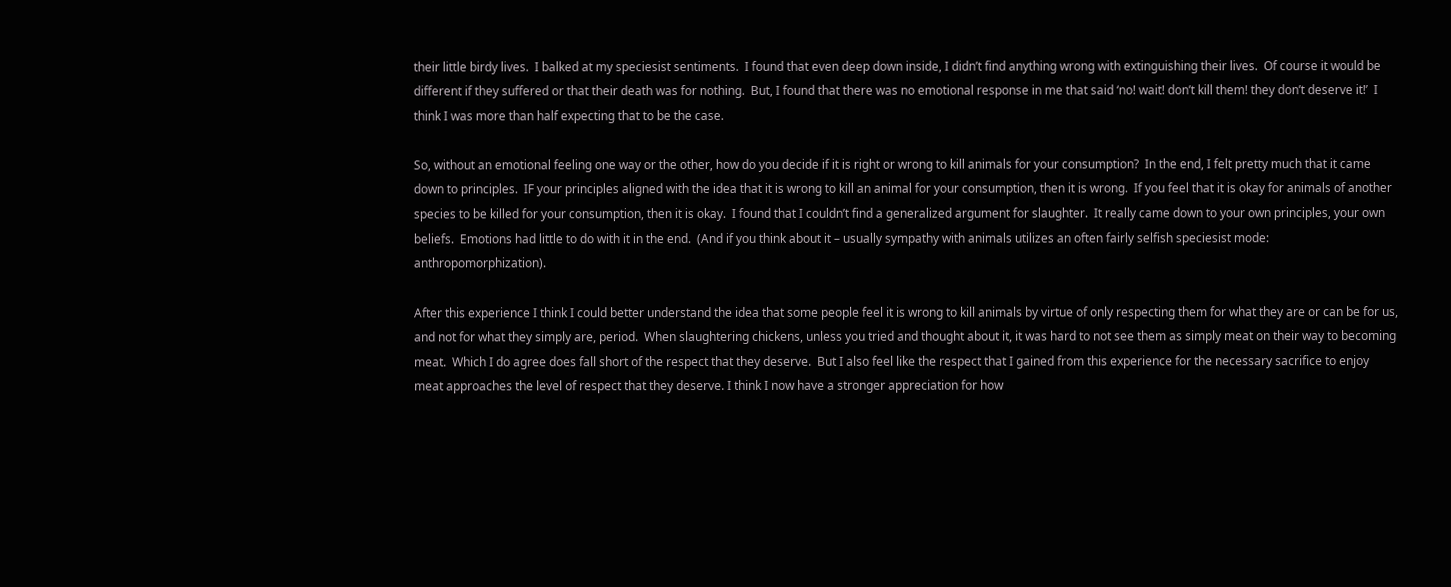their little birdy lives.  I balked at my speciesist sentiments.  I found that even deep down inside, I didn’t find anything wrong with extinguishing their lives.  Of course it would be different if they suffered or that their death was for nothing.  But, I found that there was no emotional response in me that said ‘no! wait! don’t kill them! they don’t deserve it!’  I think I was more than half expecting that to be the case.

So, without an emotional feeling one way or the other, how do you decide if it is right or wrong to kill animals for your consumption?  In the end, I felt pretty much that it came down to principles.  IF your principles aligned with the idea that it is wrong to kill an animal for your consumption, then it is wrong.  If you feel that it is okay for animals of another species to be killed for your consumption, then it is okay.  I found that I couldn’t find a generalized argument for slaughter.  It really came down to your own principles, your own beliefs.  Emotions had little to do with it in the end.  (And if you think about it – usually sympathy with animals utilizes an often fairly selfish speciesist mode: anthropomorphization).

After this experience I think I could better understand the idea that some people feel it is wrong to kill animals by virtue of only respecting them for what they are or can be for us, and not for what they simply are, period.  When slaughtering chickens, unless you tried and thought about it, it was hard to not see them as simply meat on their way to becoming meat.  Which I do agree does fall short of the respect that they deserve.  But I also feel like the respect that I gained from this experience for the necessary sacrifice to enjoy meat approaches the level of respect that they deserve. I think I now have a stronger appreciation for how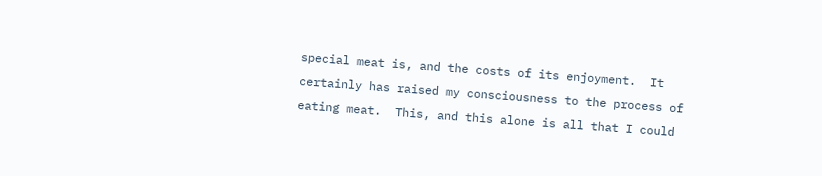special meat is, and the costs of its enjoyment.  It certainly has raised my consciousness to the process of eating meat.  This, and this alone is all that I could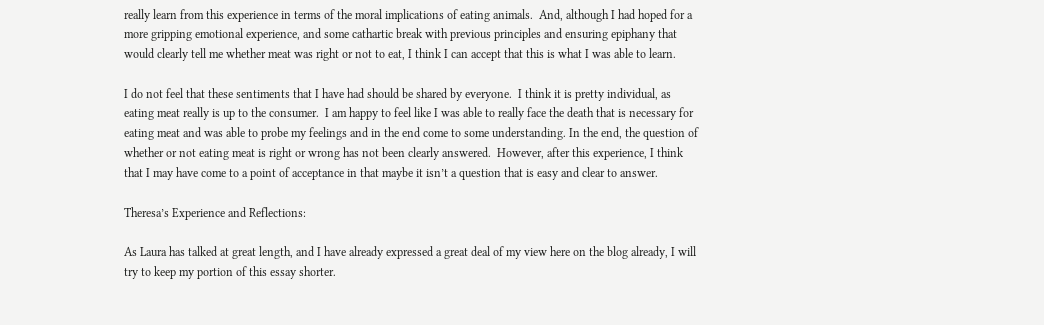really learn from this experience in terms of the moral implications of eating animals.  And, although I had hoped for a more gripping emotional experience, and some cathartic break with previous principles and ensuring epiphany that would clearly tell me whether meat was right or not to eat, I think I can accept that this is what I was able to learn.

I do not feel that these sentiments that I have had should be shared by everyone.  I think it is pretty individual, as eating meat really is up to the consumer.  I am happy to feel like I was able to really face the death that is necessary for eating meat and was able to probe my feelings and in the end come to some understanding. In the end, the question of whether or not eating meat is right or wrong has not been clearly answered.  However, after this experience, I think that I may have come to a point of acceptance in that maybe it isn’t a question that is easy and clear to answer.

Theresa’s Experience and Reflections:

As Laura has talked at great length, and I have already expressed a great deal of my view here on the blog already, I will try to keep my portion of this essay shorter.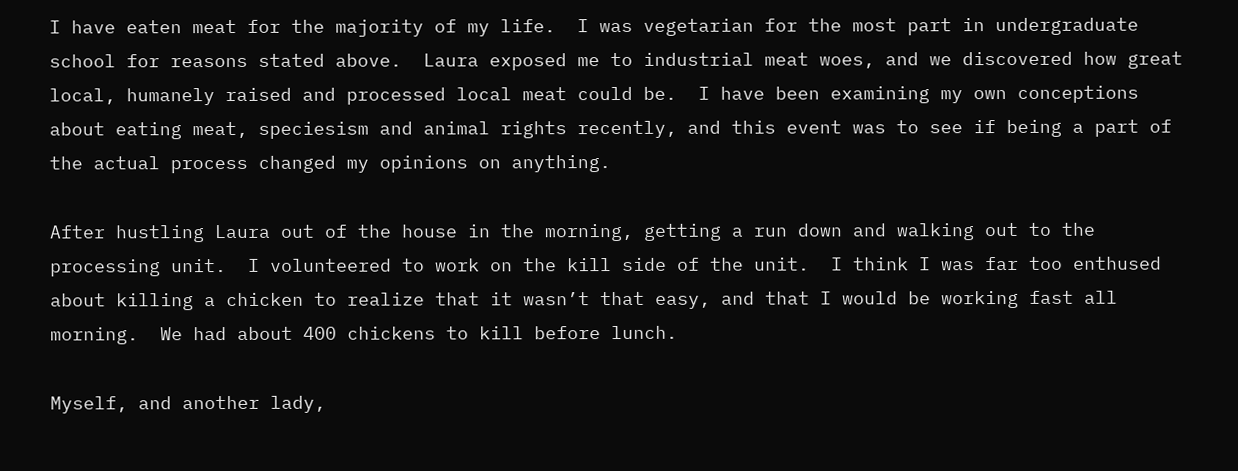I have eaten meat for the majority of my life.  I was vegetarian for the most part in undergraduate school for reasons stated above.  Laura exposed me to industrial meat woes, and we discovered how great local, humanely raised and processed local meat could be.  I have been examining my own conceptions about eating meat, speciesism and animal rights recently, and this event was to see if being a part of the actual process changed my opinions on anything.

After hustling Laura out of the house in the morning, getting a run down and walking out to the processing unit.  I volunteered to work on the kill side of the unit.  I think I was far too enthused about killing a chicken to realize that it wasn’t that easy, and that I would be working fast all morning.  We had about 400 chickens to kill before lunch.

Myself, and another lady,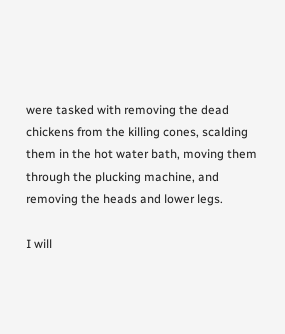were tasked with removing the dead chickens from the killing cones, scalding them in the hot water bath, moving them through the plucking machine, and removing the heads and lower legs.

I will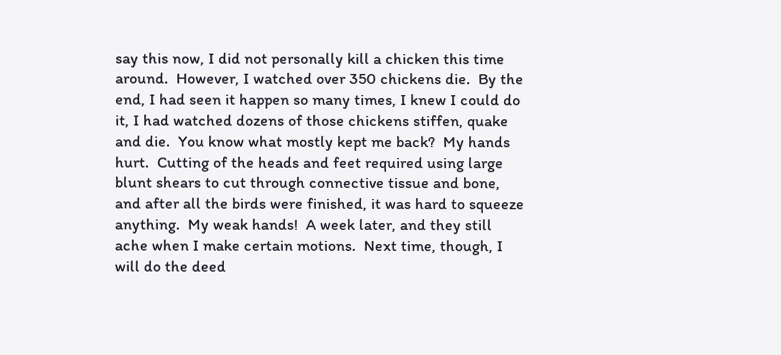say this now, I did not personally kill a chicken this time around.  However, I watched over 350 chickens die.  By the end, I had seen it happen so many times, I knew I could do it, I had watched dozens of those chickens stiffen, quake and die.  You know what mostly kept me back?  My hands hurt.  Cutting of the heads and feet required using large blunt shears to cut through connective tissue and bone, and after all the birds were finished, it was hard to squeeze anything.  My weak hands!  A week later, and they still ache when I make certain motions.  Next time, though, I will do the deed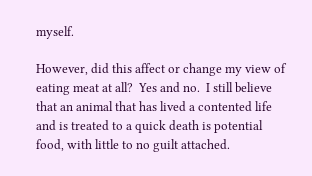myself.

However, did this affect or change my view of eating meat at all?  Yes and no.  I still believe that an animal that has lived a contented life and is treated to a quick death is potential food, with little to no guilt attached.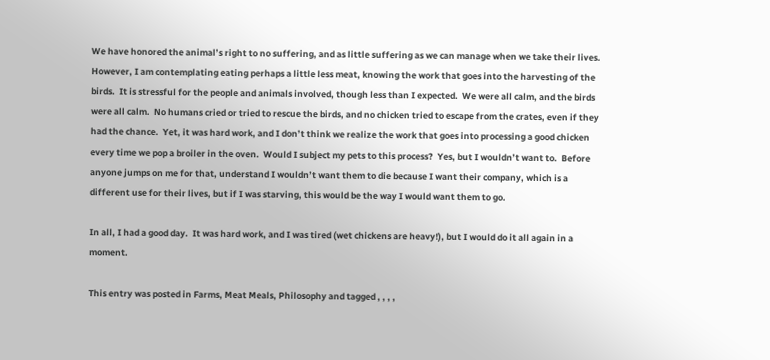We have honored the animal’s right to no suffering, and as little suffering as we can manage when we take their lives.  However, I am contemplating eating perhaps a little less meat, knowing the work that goes into the harvesting of the birds.  It is stressful for the people and animals involved, though less than I expected.  We were all calm, and the birds were all calm.  No humans cried or tried to rescue the birds, and no chicken tried to escape from the crates, even if they had the chance.  Yet, it was hard work, and I don’t think we realize the work that goes into processing a good chicken every time we pop a broiler in the oven.  Would I subject my pets to this process?  Yes, but I wouldn’t want to.  Before anyone jumps on me for that, understand I wouldn’t want them to die because I want their company, which is a different use for their lives, but if I was starving, this would be the way I would want them to go.

In all, I had a good day.  It was hard work, and I was tired (wet chickens are heavy!), but I would do it all again in a moment.

This entry was posted in Farms, Meat Meals, Philosophy and tagged , , , ,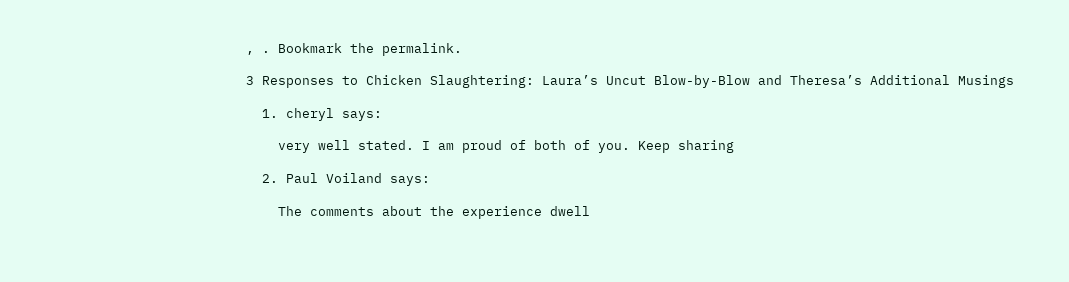, . Bookmark the permalink.

3 Responses to Chicken Slaughtering: Laura’s Uncut Blow-by-Blow and Theresa’s Additional Musings

  1. cheryl says:

    very well stated. I am proud of both of you. Keep sharing

  2. Paul Voiland says:

    The comments about the experience dwell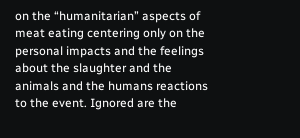on the “humanitarian” aspects of meat eating centering only on the personal impacts and the feelings about the slaughter and the animals and the humans reactions to the event. Ignored are the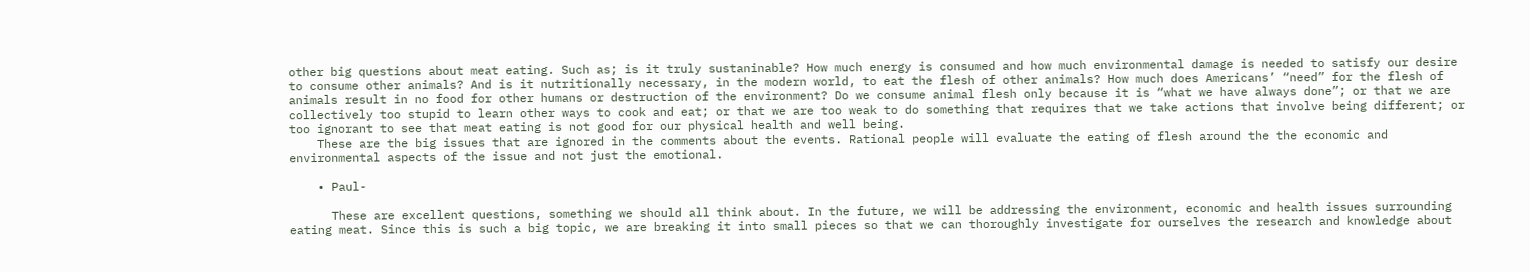other big questions about meat eating. Such as; is it truly sustaninable? How much energy is consumed and how much environmental damage is needed to satisfy our desire to consume other animals? And is it nutritionally necessary, in the modern world, to eat the flesh of other animals? How much does Americans’ “need” for the flesh of animals result in no food for other humans or destruction of the environment? Do we consume animal flesh only because it is “what we have always done”; or that we are collectively too stupid to learn other ways to cook and eat; or that we are too weak to do something that requires that we take actions that involve being different; or too ignorant to see that meat eating is not good for our physical health and well being.
    These are the big issues that are ignored in the comments about the events. Rational people will evaluate the eating of flesh around the the economic and environmental aspects of the issue and not just the emotional.

    • Paul-

      These are excellent questions, something we should all think about. In the future, we will be addressing the environment, economic and health issues surrounding eating meat. Since this is such a big topic, we are breaking it into small pieces so that we can thoroughly investigate for ourselves the research and knowledge about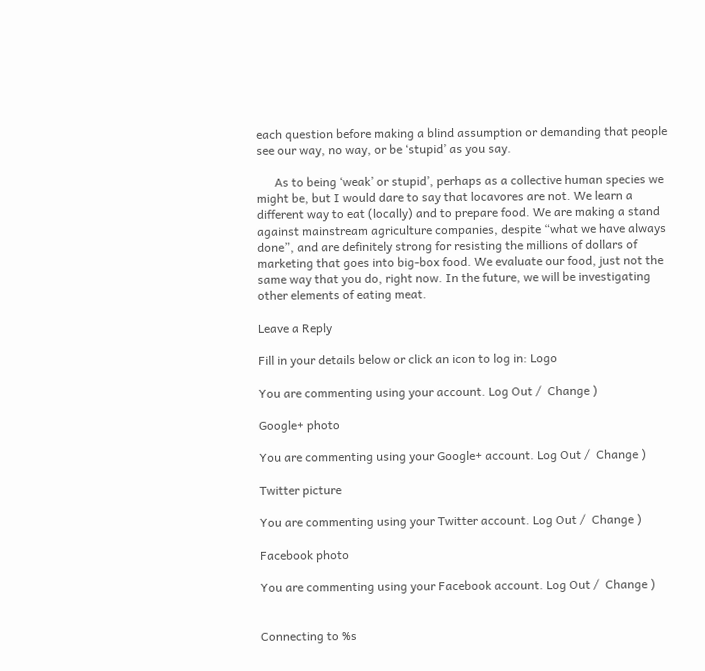each question before making a blind assumption or demanding that people see our way, no way, or be ‘stupid’ as you say.

      As to being ‘weak’ or stupid’, perhaps as a collective human species we might be, but I would dare to say that locavores are not. We learn a different way to eat (locally) and to prepare food. We are making a stand against mainstream agriculture companies, despite “what we have always done”, and are definitely strong for resisting the millions of dollars of marketing that goes into big-box food. We evaluate our food, just not the same way that you do, right now. In the future, we will be investigating other elements of eating meat.

Leave a Reply

Fill in your details below or click an icon to log in: Logo

You are commenting using your account. Log Out /  Change )

Google+ photo

You are commenting using your Google+ account. Log Out /  Change )

Twitter picture

You are commenting using your Twitter account. Log Out /  Change )

Facebook photo

You are commenting using your Facebook account. Log Out /  Change )


Connecting to %s